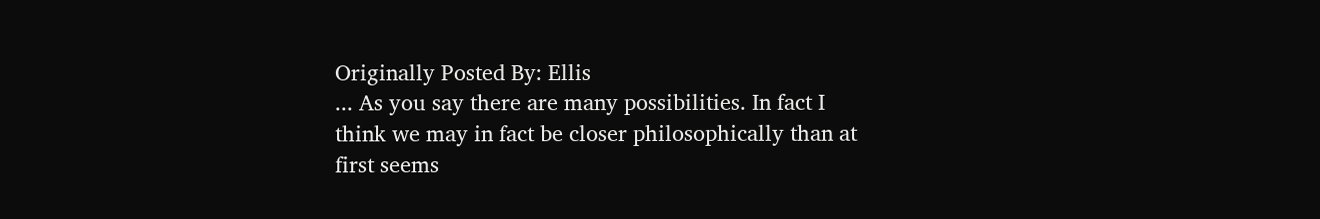Originally Posted By: Ellis
... As you say there are many possibilities. In fact I think we may in fact be closer philosophically than at first seems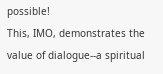possible!
This, IMO, demonstrates the value of dialogue--a spiritual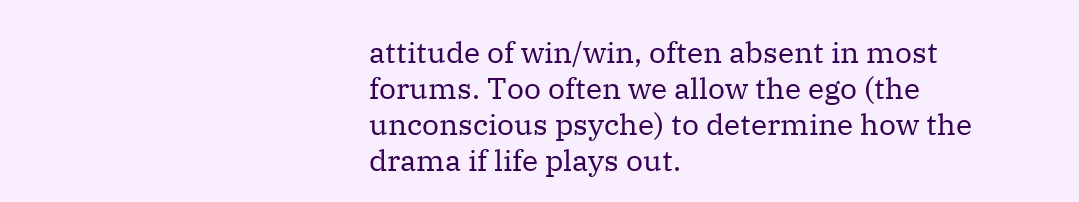attitude of win/win, often absent in most forums. Too often we allow the ego (the unconscious psyche) to determine how the drama if life plays out.